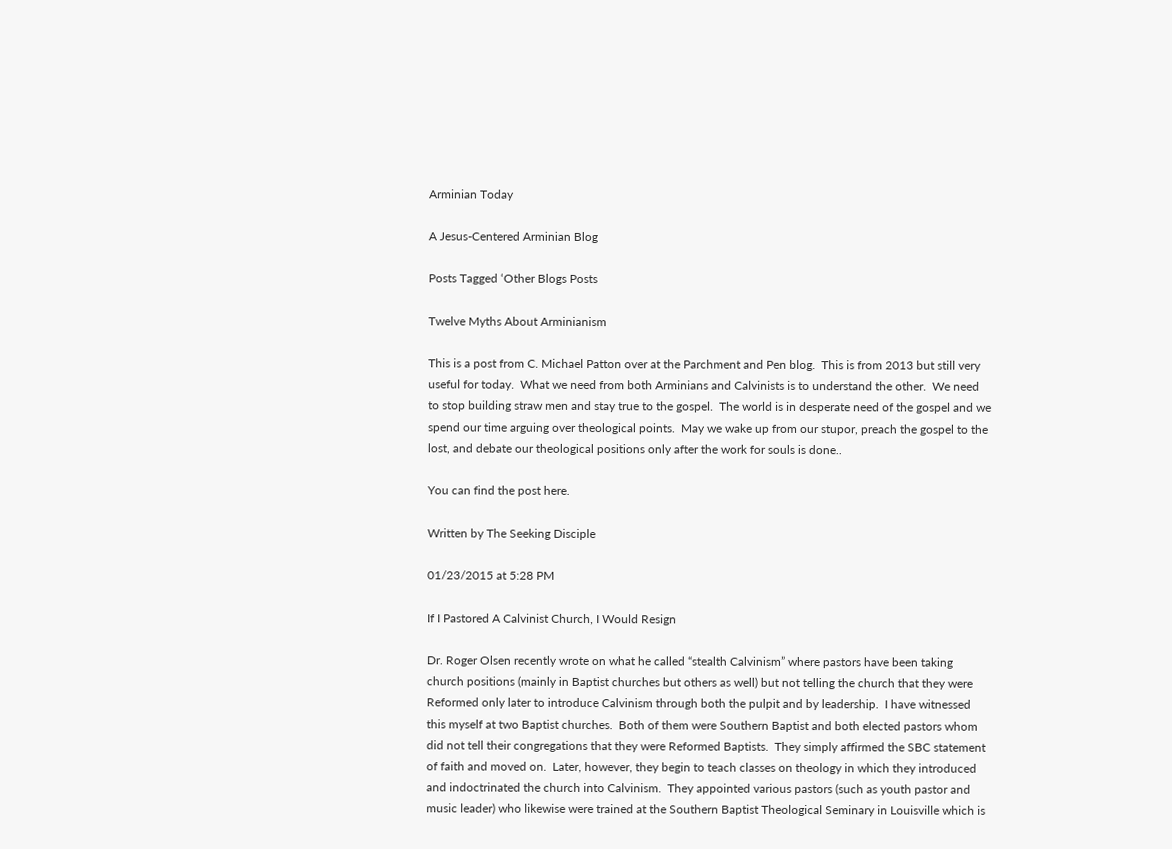Arminian Today

A Jesus-Centered Arminian Blog

Posts Tagged ‘Other Blogs Posts

Twelve Myths About Arminianism

This is a post from C. Michael Patton over at the Parchment and Pen blog.  This is from 2013 but still very useful for today.  What we need from both Arminians and Calvinists is to understand the other.  We need to stop building straw men and stay true to the gospel.  The world is in desperate need of the gospel and we spend our time arguing over theological points.  May we wake up from our stupor, preach the gospel to the lost, and debate our theological positions only after the work for souls is done..

You can find the post here.

Written by The Seeking Disciple

01/23/2015 at 5:28 PM

If I Pastored A Calvinist Church, I Would Resign

Dr. Roger Olsen recently wrote on what he called “stealth Calvinism” where pastors have been taking church positions (mainly in Baptist churches but others as well) but not telling the church that they were Reformed only later to introduce Calvinism through both the pulpit and by leadership.  I have witnessed this myself at two Baptist churches.  Both of them were Southern Baptist and both elected pastors whom did not tell their congregations that they were Reformed Baptists.  They simply affirmed the SBC statement of faith and moved on.  Later, however, they begin to teach classes on theology in which they introduced and indoctrinated the church into Calvinism.  They appointed various pastors (such as youth pastor and music leader) who likewise were trained at the Southern Baptist Theological Seminary in Louisville which is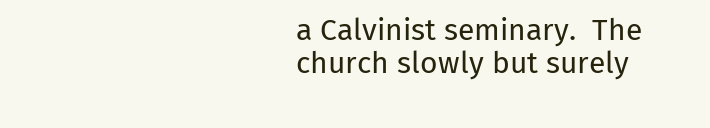a Calvinist seminary.  The church slowly but surely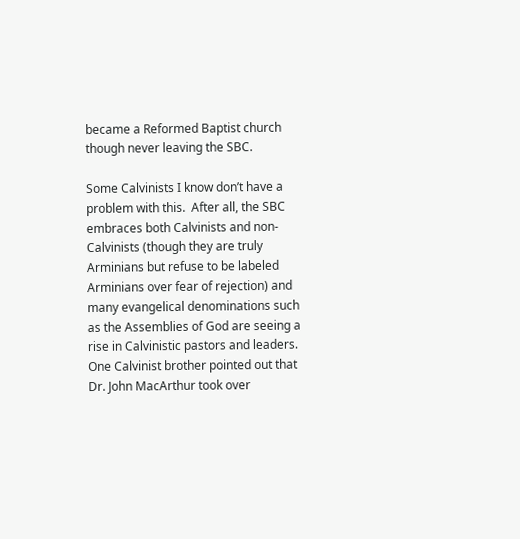became a Reformed Baptist church though never leaving the SBC.

Some Calvinists I know don’t have a problem with this.  After all, the SBC embraces both Calvinists and non-Calvinists (though they are truly Arminians but refuse to be labeled Arminians over fear of rejection) and many evangelical denominations such as the Assemblies of God are seeing a rise in Calvinistic pastors and leaders.  One Calvinist brother pointed out that Dr. John MacArthur took over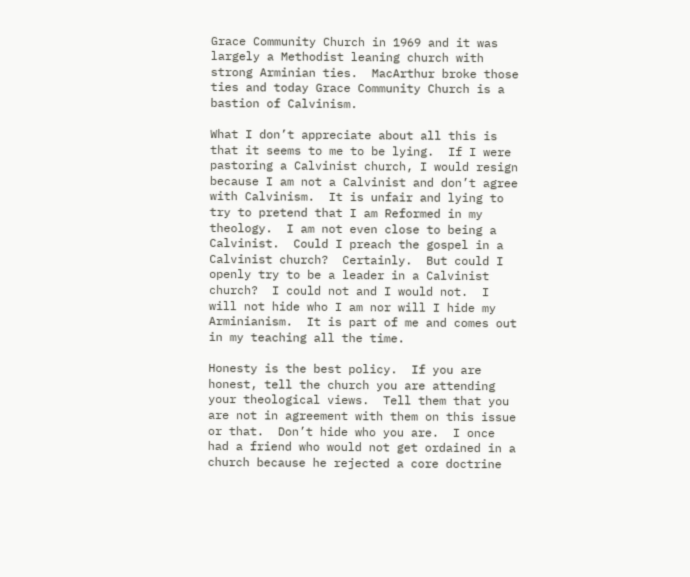Grace Community Church in 1969 and it was largely a Methodist leaning church with strong Arminian ties.  MacArthur broke those ties and today Grace Community Church is a bastion of Calvinism.

What I don’t appreciate about all this is that it seems to me to be lying.  If I were pastoring a Calvinist church, I would resign because I am not a Calvinist and don’t agree with Calvinism.  It is unfair and lying to try to pretend that I am Reformed in my theology.  I am not even close to being a Calvinist.  Could I preach the gospel in a Calvinist church?  Certainly.  But could I openly try to be a leader in a Calvinist church?  I could not and I would not.  I will not hide who I am nor will I hide my Arminianism.  It is part of me and comes out in my teaching all the time.

Honesty is the best policy.  If you are honest, tell the church you are attending your theological views.  Tell them that you are not in agreement with them on this issue or that.  Don’t hide who you are.  I once had a friend who would not get ordained in a church because he rejected a core doctrine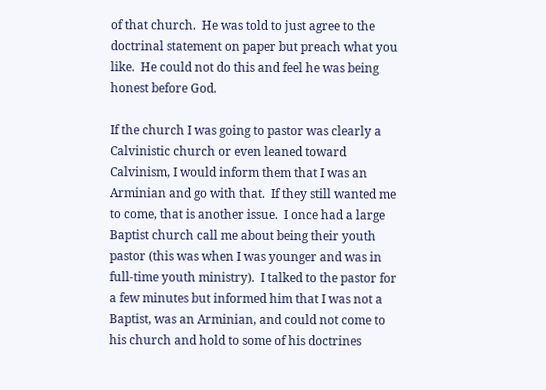of that church.  He was told to just agree to the doctrinal statement on paper but preach what you like.  He could not do this and feel he was being honest before God.

If the church I was going to pastor was clearly a Calvinistic church or even leaned toward Calvinism, I would inform them that I was an Arminian and go with that.  If they still wanted me to come, that is another issue.  I once had a large Baptist church call me about being their youth pastor (this was when I was younger and was in full-time youth ministry).  I talked to the pastor for a few minutes but informed him that I was not a Baptist, was an Arminian, and could not come to his church and hold to some of his doctrines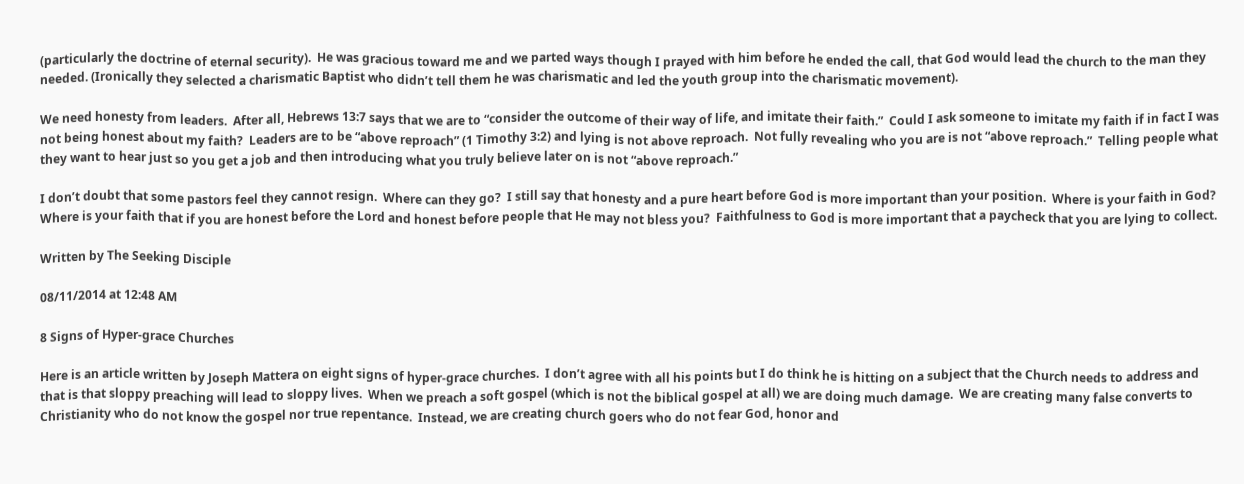(particularly the doctrine of eternal security).  He was gracious toward me and we parted ways though I prayed with him before he ended the call, that God would lead the church to the man they needed. (Ironically they selected a charismatic Baptist who didn’t tell them he was charismatic and led the youth group into the charismatic movement).

We need honesty from leaders.  After all, Hebrews 13:7 says that we are to “consider the outcome of their way of life, and imitate their faith.”  Could I ask someone to imitate my faith if in fact I was not being honest about my faith?  Leaders are to be “above reproach” (1 Timothy 3:2) and lying is not above reproach.  Not fully revealing who you are is not “above reproach.”  Telling people what they want to hear just so you get a job and then introducing what you truly believe later on is not “above reproach.”

I don’t doubt that some pastors feel they cannot resign.  Where can they go?  I still say that honesty and a pure heart before God is more important than your position.  Where is your faith in God?  Where is your faith that if you are honest before the Lord and honest before people that He may not bless you?  Faithfulness to God is more important that a paycheck that you are lying to collect.

Written by The Seeking Disciple

08/11/2014 at 12:48 AM

8 Signs of Hyper-grace Churches

Here is an article written by Joseph Mattera on eight signs of hyper-grace churches.  I don’t agree with all his points but I do think he is hitting on a subject that the Church needs to address and that is that sloppy preaching will lead to sloppy lives.  When we preach a soft gospel (which is not the biblical gospel at all) we are doing much damage.  We are creating many false converts to Christianity who do not know the gospel nor true repentance.  Instead, we are creating church goers who do not fear God, honor and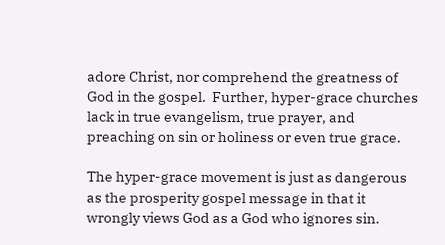adore Christ, nor comprehend the greatness of God in the gospel.  Further, hyper-grace churches lack in true evangelism, true prayer, and preaching on sin or holiness or even true grace.

The hyper-grace movement is just as dangerous as the prosperity gospel message in that it wrongly views God as a God who ignores sin.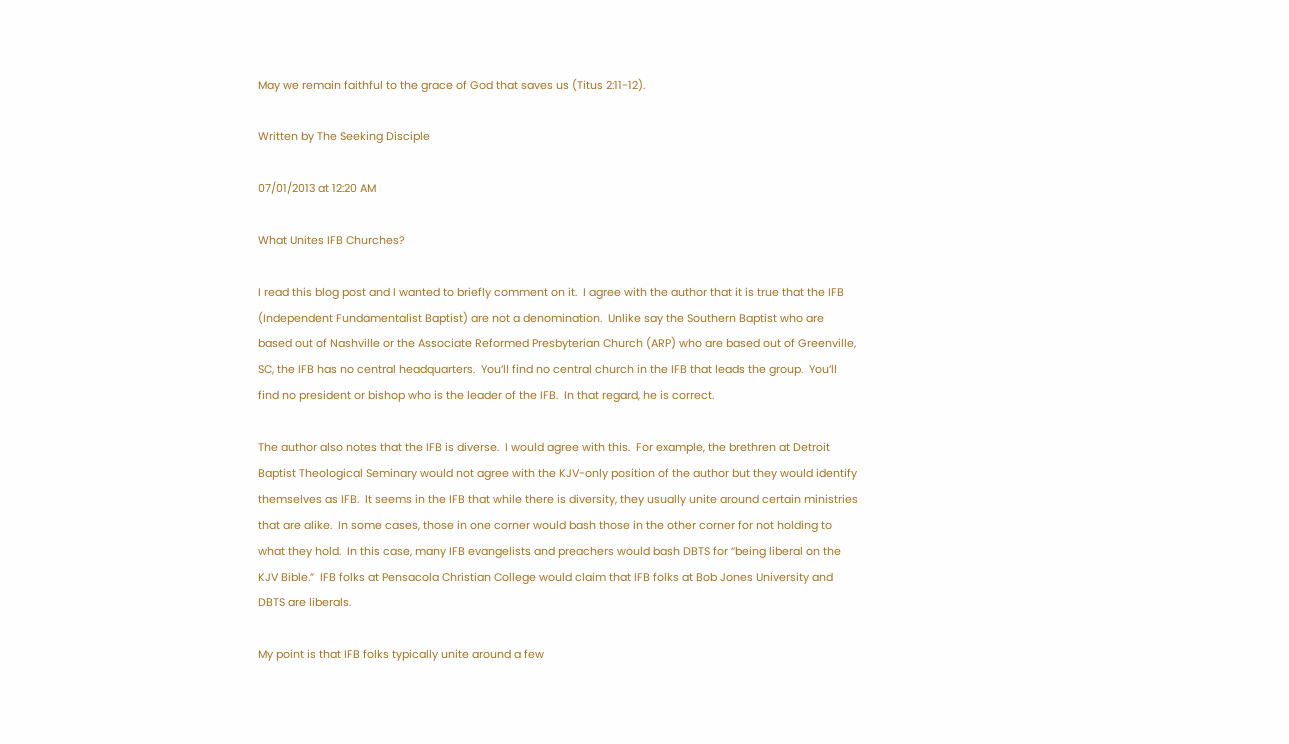May we remain faithful to the grace of God that saves us (Titus 2:11-12).

Written by The Seeking Disciple

07/01/2013 at 12:20 AM

What Unites IFB Churches?

I read this blog post and I wanted to briefly comment on it.  I agree with the author that it is true that the IFB (Independent Fundamentalist Baptist) are not a denomination.  Unlike say the Southern Baptist who are based out of Nashville or the Associate Reformed Presbyterian Church (ARP) who are based out of Greenville, SC, the IFB has no central headquarters.  You’ll find no central church in the IFB that leads the group.  You’ll find no president or bishop who is the leader of the IFB.  In that regard, he is correct.

The author also notes that the IFB is diverse.  I would agree with this.  For example, the brethren at Detroit Baptist Theological Seminary would not agree with the KJV-only position of the author but they would identify themselves as IFB.  It seems in the IFB that while there is diversity, they usually unite around certain ministries that are alike.  In some cases, those in one corner would bash those in the other corner for not holding to what they hold.  In this case, many IFB evangelists and preachers would bash DBTS for “being liberal on the KJV Bible.”  IFB folks at Pensacola Christian College would claim that IFB folks at Bob Jones University and DBTS are liberals.

My point is that IFB folks typically unite around a few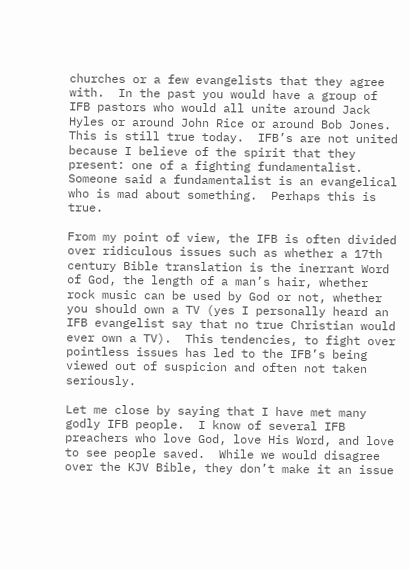churches or a few evangelists that they agree with.  In the past you would have a group of IFB pastors who would all unite around Jack Hyles or around John Rice or around Bob Jones.  This is still true today.  IFB’s are not united because I believe of the spirit that they present: one of a fighting fundamentalist.  Someone said a fundamentalist is an evangelical who is mad about something.  Perhaps this is true.

From my point of view, the IFB is often divided over ridiculous issues such as whether a 17th century Bible translation is the inerrant Word of God, the length of a man’s hair, whether rock music can be used by God or not, whether you should own a TV (yes I personally heard an IFB evangelist say that no true Christian would ever own a TV).  This tendencies, to fight over pointless issues has led to the IFB’s being viewed out of suspicion and often not taken seriously.

Let me close by saying that I have met many godly IFB people.  I know of several IFB preachers who love God, love His Word, and love to see people saved.  While we would disagree over the KJV Bible, they don’t make it an issue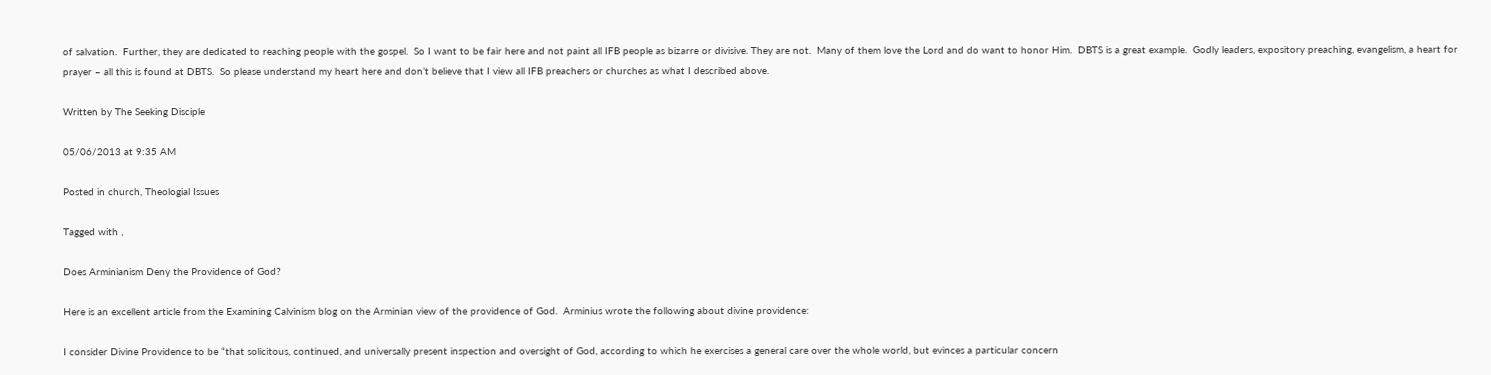of salvation.  Further, they are dedicated to reaching people with the gospel.  So I want to be fair here and not paint all IFB people as bizarre or divisive. They are not.  Many of them love the Lord and do want to honor Him.  DBTS is a great example.  Godly leaders, expository preaching, evangelism, a heart for prayer – all this is found at DBTS.  So please understand my heart here and don’t believe that I view all IFB preachers or churches as what I described above.

Written by The Seeking Disciple

05/06/2013 at 9:35 AM

Posted in church, Theologial Issues

Tagged with ,

Does Arminianism Deny the Providence of God?

Here is an excellent article from the Examining Calvinism blog on the Arminian view of the providence of God.  Arminius wrote the following about divine providence:

I consider Divine Providence to be “that solicitous, continued, and universally present inspection and oversight of God, according to which he exercises a general care over the whole world, but evinces a particular concern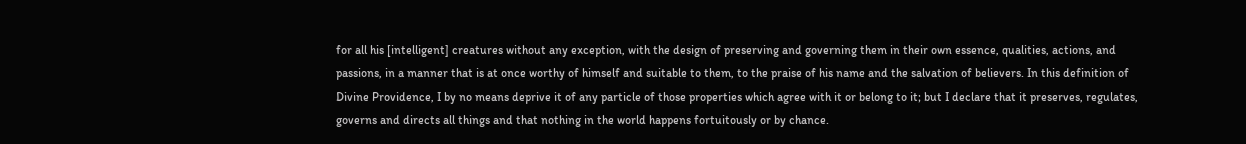for all his [intelligent] creatures without any exception, with the design of preserving and governing them in their own essence, qualities, actions, and passions, in a manner that is at once worthy of himself and suitable to them, to the praise of his name and the salvation of believers. In this definition of Divine Providence, I by no means deprive it of any particle of those properties which agree with it or belong to it; but I declare that it preserves, regulates, governs and directs all things and that nothing in the world happens fortuitously or by chance.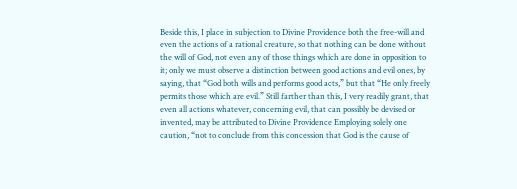Beside this, I place in subjection to Divine Providence both the free-will and even the actions of a rational creature, so that nothing can be done without the will of God, not even any of those things which are done in opposition to it; only we must observe a distinction between good actions and evil ones, by saying, that “God both wills and performs good acts,” but that “He only freely permits those which are evil.” Still farther than this, I very readily grant, that even all actions whatever, concerning evil, that can possibly be devised or invented, may be attributed to Divine Providence Employing solely one caution, “not to conclude from this concession that God is the cause of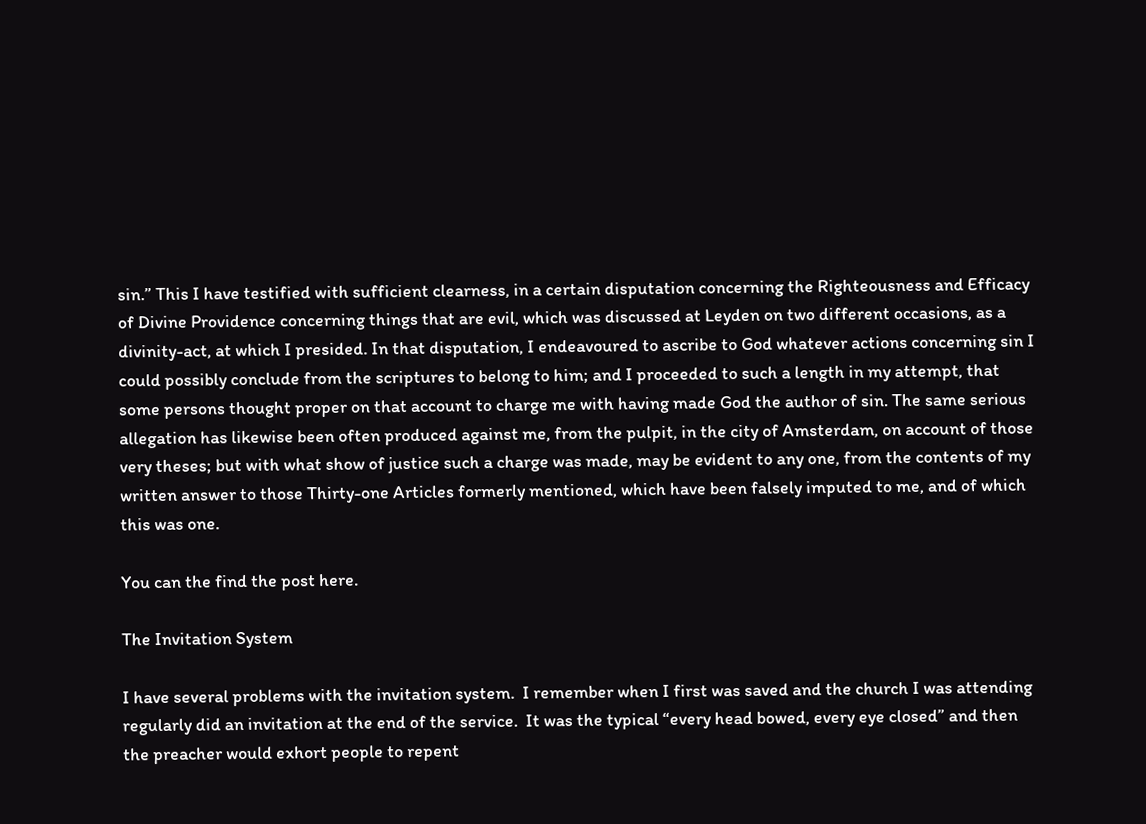sin.” This I have testified with sufficient clearness, in a certain disputation concerning the Righteousness and Efficacy of Divine Providence concerning things that are evil, which was discussed at Leyden on two different occasions, as a divinity-act, at which I presided. In that disputation, I endeavoured to ascribe to God whatever actions concerning sin I could possibly conclude from the scriptures to belong to him; and I proceeded to such a length in my attempt, that some persons thought proper on that account to charge me with having made God the author of sin. The same serious allegation has likewise been often produced against me, from the pulpit, in the city of Amsterdam, on account of those very theses; but with what show of justice such a charge was made, may be evident to any one, from the contents of my written answer to those Thirty-one Articles formerly mentioned, which have been falsely imputed to me, and of which this was one.

You can the find the post here.

The Invitation System

I have several problems with the invitation system.  I remember when I first was saved and the church I was attending regularly did an invitation at the end of the service.  It was the typical “every head bowed, every eye closed” and then the preacher would exhort people to repent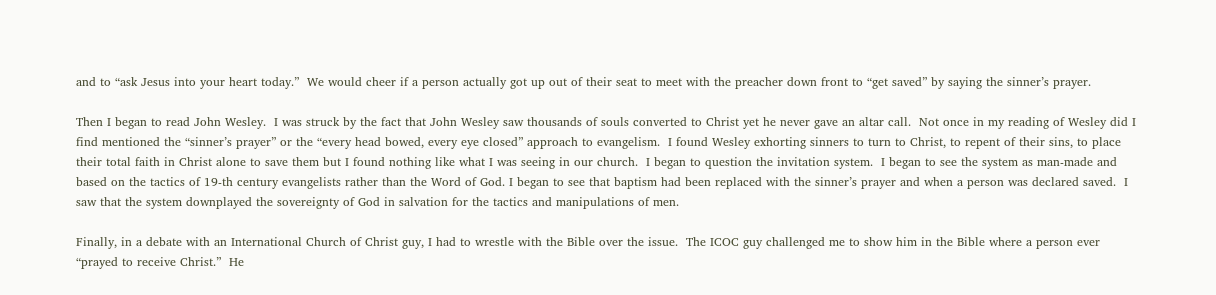and to “ask Jesus into your heart today.”  We would cheer if a person actually got up out of their seat to meet with the preacher down front to “get saved” by saying the sinner’s prayer.

Then I began to read John Wesley.  I was struck by the fact that John Wesley saw thousands of souls converted to Christ yet he never gave an altar call.  Not once in my reading of Wesley did I find mentioned the “sinner’s prayer” or the “every head bowed, every eye closed” approach to evangelism.  I found Wesley exhorting sinners to turn to Christ, to repent of their sins, to place their total faith in Christ alone to save them but I found nothing like what I was seeing in our church.  I began to question the invitation system.  I began to see the system as man-made and based on the tactics of 19-th century evangelists rather than the Word of God. I began to see that baptism had been replaced with the sinner’s prayer and when a person was declared saved.  I saw that the system downplayed the sovereignty of God in salvation for the tactics and manipulations of men.

Finally, in a debate with an International Church of Christ guy, I had to wrestle with the Bible over the issue.  The ICOC guy challenged me to show him in the Bible where a person ever “prayed to receive Christ.”  He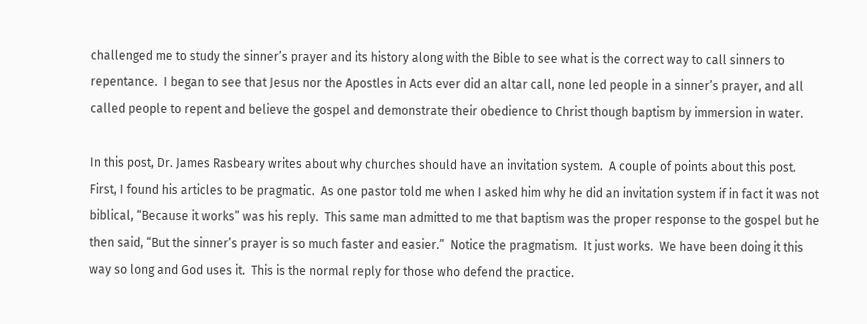challenged me to study the sinner’s prayer and its history along with the Bible to see what is the correct way to call sinners to repentance.  I began to see that Jesus nor the Apostles in Acts ever did an altar call, none led people in a sinner’s prayer, and all called people to repent and believe the gospel and demonstrate their obedience to Christ though baptism by immersion in water.

In this post, Dr. James Rasbeary writes about why churches should have an invitation system.  A couple of points about this post.  First, I found his articles to be pragmatic.  As one pastor told me when I asked him why he did an invitation system if in fact it was not biblical, “Because it works” was his reply.  This same man admitted to me that baptism was the proper response to the gospel but he then said, “But the sinner’s prayer is so much faster and easier.”  Notice the pragmatism.  It just works.  We have been doing it this way so long and God uses it.  This is the normal reply for those who defend the practice.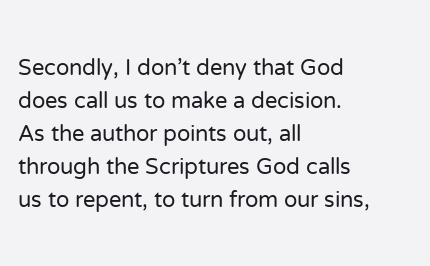Secondly, I don’t deny that God does call us to make a decision.  As the author points out, all through the Scriptures God calls us to repent, to turn from our sins,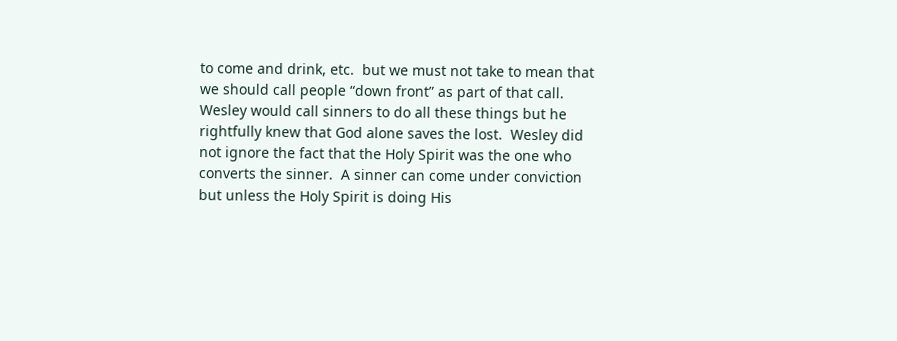to come and drink, etc.  but we must not take to mean that we should call people “down front” as part of that call.  Wesley would call sinners to do all these things but he rightfully knew that God alone saves the lost.  Wesley did not ignore the fact that the Holy Spirit was the one who converts the sinner.  A sinner can come under conviction but unless the Holy Spirit is doing His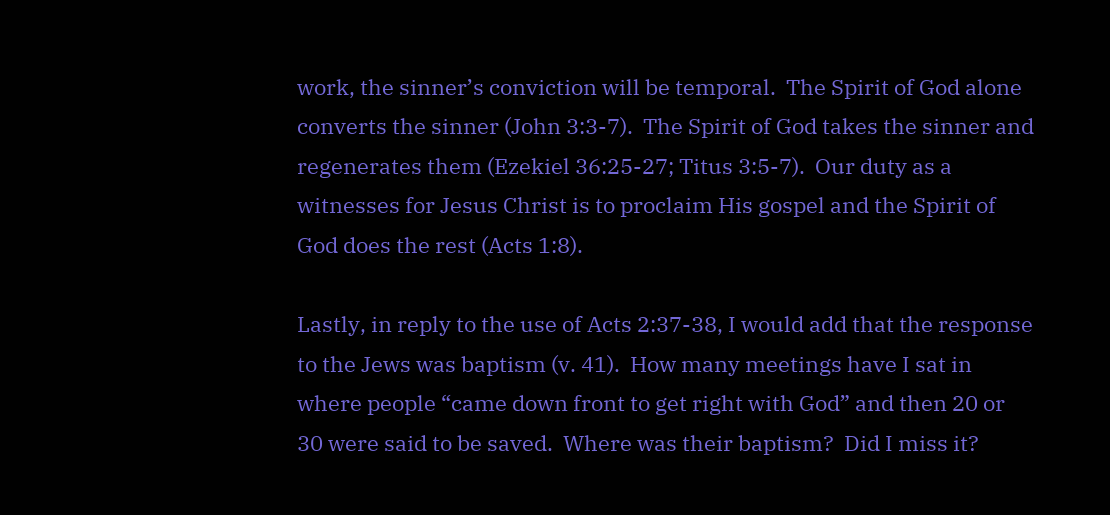work, the sinner’s conviction will be temporal.  The Spirit of God alone converts the sinner (John 3:3-7).  The Spirit of God takes the sinner and regenerates them (Ezekiel 36:25-27; Titus 3:5-7).  Our duty as a witnesses for Jesus Christ is to proclaim His gospel and the Spirit of God does the rest (Acts 1:8).

Lastly, in reply to the use of Acts 2:37-38, I would add that the response to the Jews was baptism (v. 41).  How many meetings have I sat in where people “came down front to get right with God” and then 20 or 30 were said to be saved.  Where was their baptism?  Did I miss it?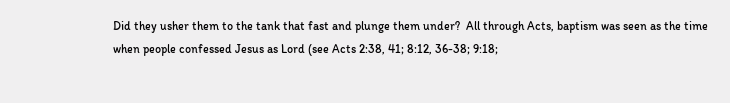Did they usher them to the tank that fast and plunge them under?  All through Acts, baptism was seen as the time when people confessed Jesus as Lord (see Acts 2:38, 41; 8:12, 36-38; 9:18;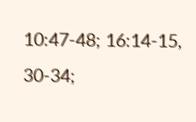10:47-48; 16:14-15, 30-34;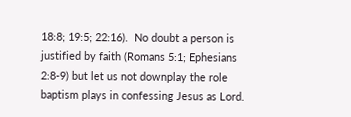18:8; 19:5; 22:16).  No doubt a person is justified by faith (Romans 5:1; Ephesians 2:8-9) but let us not downplay the role baptism plays in confessing Jesus as Lord.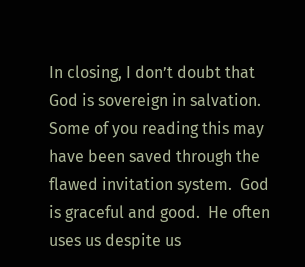In closing, I don’t doubt that God is sovereign in salvation.  Some of you reading this may have been saved through the flawed invitation system.  God is graceful and good.  He often uses us despite us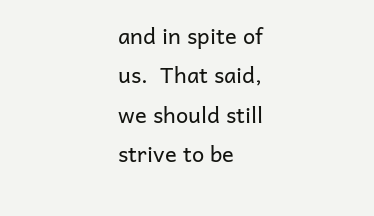and in spite of us.  That said, we should still strive to be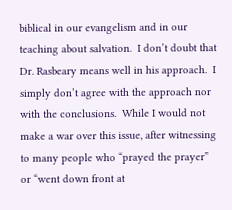biblical in our evangelism and in our teaching about salvation.  I don’t doubt that Dr. Rasbeary means well in his approach.  I simply don’t agree with the approach nor with the conclusions.  While I would not make a war over this issue, after witnessing to many people who “prayed the prayer” or “went down front at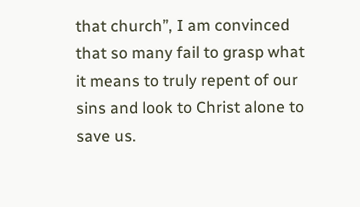that church”, I am convinced that so many fail to grasp what it means to truly repent of our sins and look to Christ alone to save us.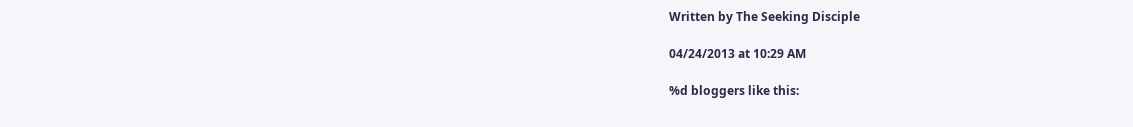Written by The Seeking Disciple

04/24/2013 at 10:29 AM

%d bloggers like this: